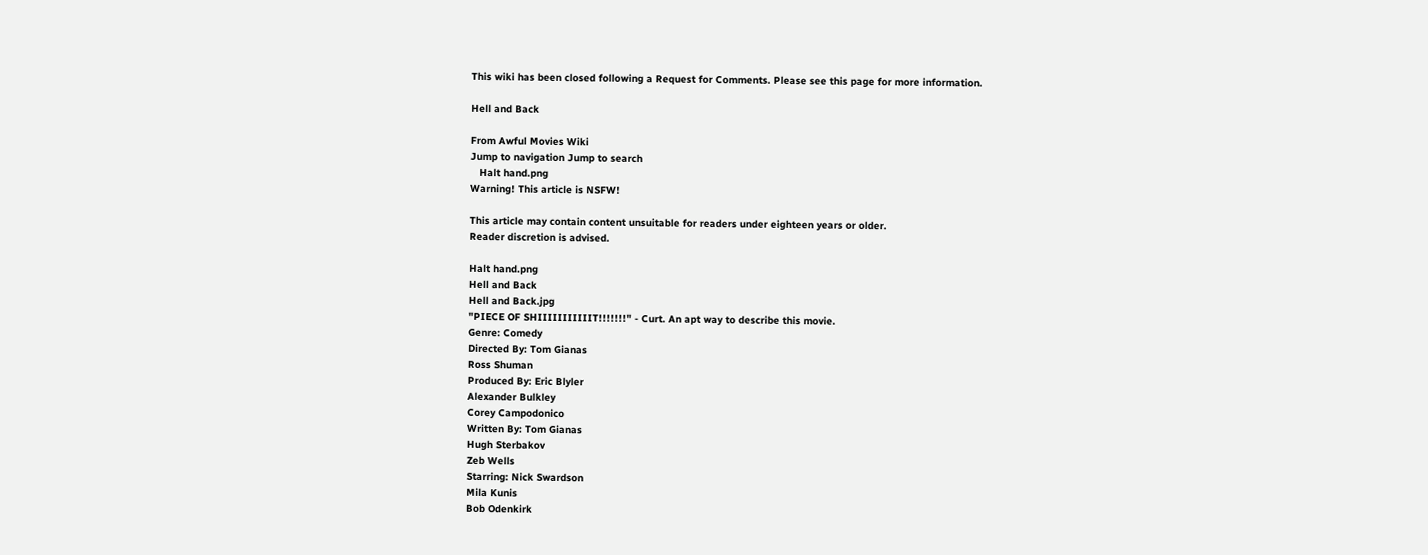This wiki has been closed following a Request for Comments. Please see this page for more information.

Hell and Back

From Awful Movies Wiki
Jump to navigation Jump to search
   Halt hand.png
Warning! This article is NSFW!

This article may contain content unsuitable for readers under eighteen years or older.
Reader discretion is advised.

Halt hand.png
Hell and Back
Hell and Back.jpg
"PIECE OF SHIIIIIIIIIIIT!!!!!!!" - Curt. An apt way to describe this movie.
Genre: Comedy
Directed By: Tom Gianas
Ross Shuman
Produced By: Eric Blyler
Alexander Bulkley
Corey Campodonico
Written By: Tom Gianas
Hugh Sterbakov
Zeb Wells
Starring: Nick Swardson
Mila Kunis
Bob Odenkirk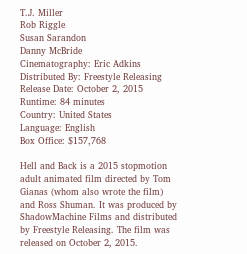T.J. Miller
Rob Riggle
Susan Sarandon
Danny McBride
Cinematography: Eric Adkins
Distributed By: Freestyle Releasing
Release Date: October 2, 2015
Runtime: 84 minutes
Country: United States
Language: English
Box Office: $157,768

Hell and Back is a 2015 stopmotion adult animated film directed by Tom Gianas (whom also wrote the film) and Ross Shuman. It was produced by ShadowMachine Films and distributed by Freestyle Releasing. The film was released on October 2, 2015.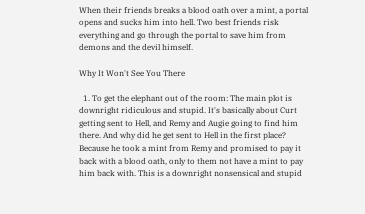When their friends breaks a blood oath over a mint, a portal opens and sucks him into hell. Two best friends risk everything and go through the portal to save him from demons and the devil himself.

Why It Won't See You There

  1. To get the elephant out of the room: The main plot is downright ridiculous and stupid. It's basically about Curt getting sent to Hell, and Remy and Augie going to find him there. And why did he get sent to Hell in the first place? Because he took a mint from Remy and promised to pay it back with a blood oath, only to them not have a mint to pay him back with. This is a downright nonsensical and stupid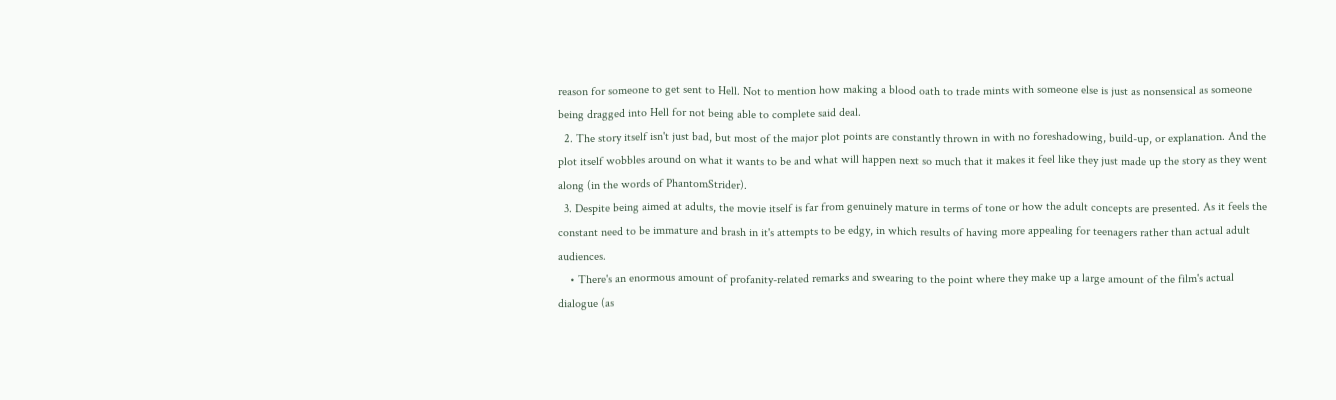reason for someone to get sent to Hell. Not to mention how making a blood oath to trade mints with someone else is just as nonsensical as someone being dragged into Hell for not being able to complete said deal.
  2. The story itself isn't just bad, but most of the major plot points are constantly thrown in with no foreshadowing, build-up, or explanation. And the plot itself wobbles around on what it wants to be and what will happen next so much that it makes it feel like they just made up the story as they went along (in the words of PhantomStrider).
  3. Despite being aimed at adults, the movie itself is far from genuinely mature in terms of tone or how the adult concepts are presented. As it feels the constant need to be immature and brash in it's attempts to be edgy, in which results of having more appealing for teenagers rather than actual adult audiences.
    • There's an enormous amount of profanity-related remarks and swearing to the point where they make up a large amount of the film's actual dialogue (as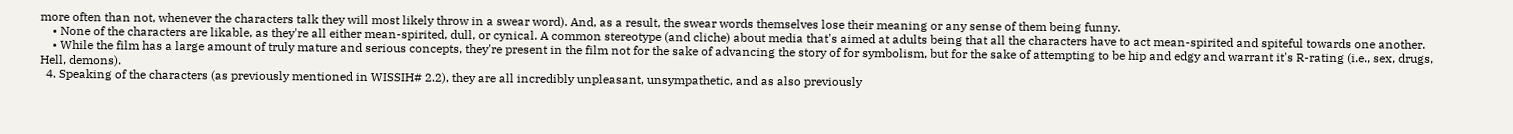more often than not, whenever the characters talk they will most likely throw in a swear word). And, as a result, the swear words themselves lose their meaning or any sense of them being funny.
    • None of the characters are likable, as they're all either mean-spirited, dull, or cynical. A common stereotype (and cliche) about media that's aimed at adults being that all the characters have to act mean-spirited and spiteful towards one another.
    • While the film has a large amount of truly mature and serious concepts, they're present in the film not for the sake of advancing the story of for symbolism, but for the sake of attempting to be hip and edgy and warrant it's R-rating (i.e., sex, drugs, Hell, demons).
  4. Speaking of the characters (as previously mentioned in WISSIH# 2.2), they are all incredibly unpleasant, unsympathetic, and as also previously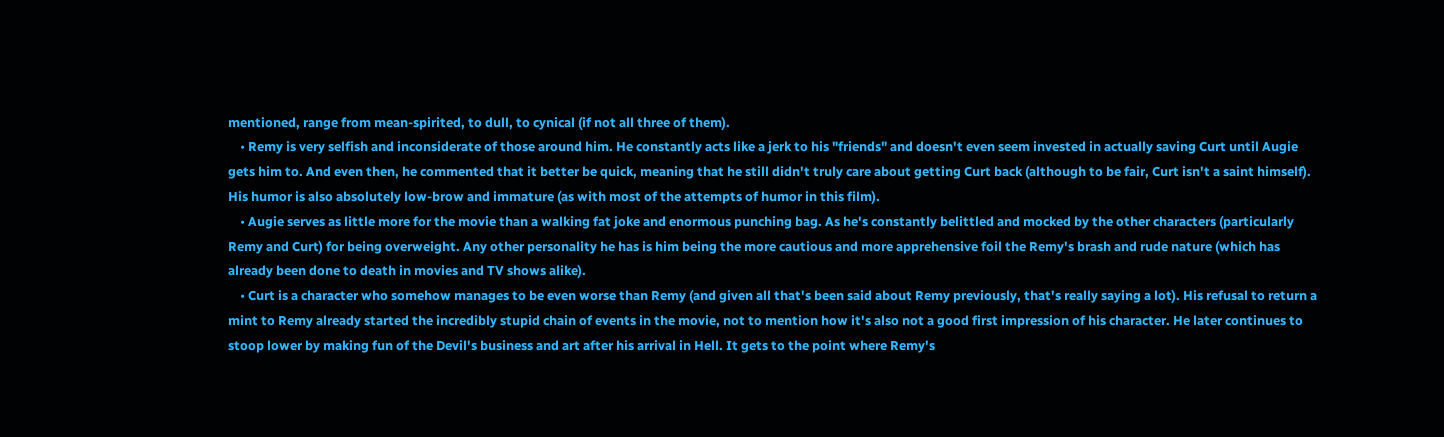mentioned, range from mean-spirited, to dull, to cynical (if not all three of them).
    • Remy is very selfish and inconsiderate of those around him. He constantly acts like a jerk to his "friends" and doesn't even seem invested in actually saving Curt until Augie gets him to. And even then, he commented that it better be quick, meaning that he still didn't truly care about getting Curt back (although to be fair, Curt isn't a saint himself). His humor is also absolutely low-brow and immature (as with most of the attempts of humor in this film).
    • Augie serves as little more for the movie than a walking fat joke and enormous punching bag. As he's constantly belittled and mocked by the other characters (particularly Remy and Curt) for being overweight. Any other personality he has is him being the more cautious and more apprehensive foil the Remy's brash and rude nature (which has already been done to death in movies and TV shows alike).
    • Curt is a character who somehow manages to be even worse than Remy (and given all that's been said about Remy previously, that's really saying a lot). His refusal to return a mint to Remy already started the incredibly stupid chain of events in the movie, not to mention how it's also not a good first impression of his character. He later continues to stoop lower by making fun of the Devil's business and art after his arrival in Hell. It gets to the point where Remy's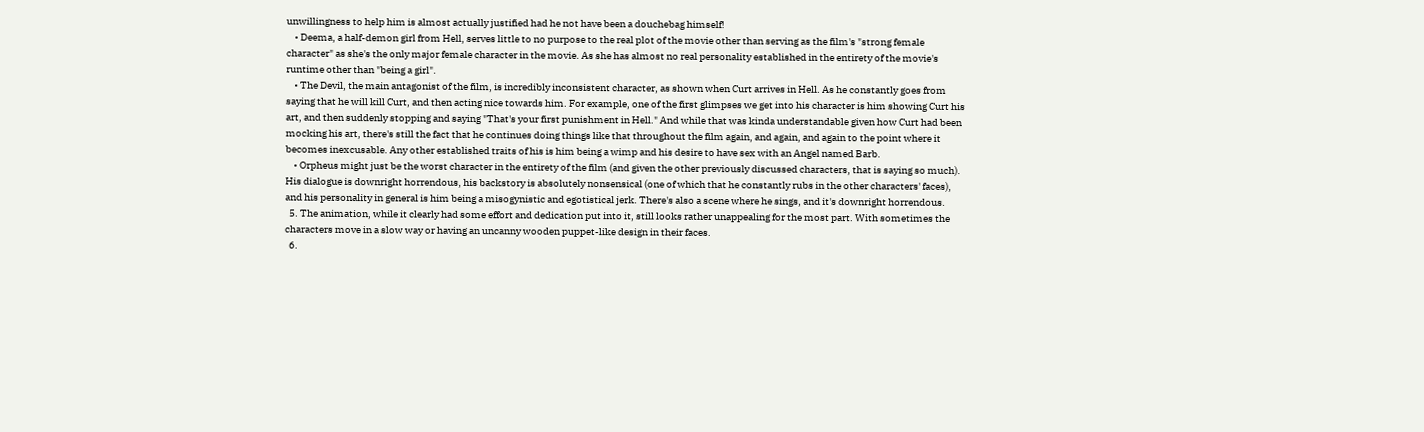unwillingness to help him is almost actually justified had he not have been a douchebag himself!
    • Deema, a half-demon girl from Hell, serves little to no purpose to the real plot of the movie other than serving as the film's "strong female character" as she's the only major female character in the movie. As she has almost no real personality established in the entirety of the movie's runtime other than "being a girl".
    • The Devil, the main antagonist of the film, is incredibly inconsistent character, as shown when Curt arrives in Hell. As he constantly goes from saying that he will kill Curt, and then acting nice towards him. For example, one of the first glimpses we get into his character is him showing Curt his art, and then suddenly stopping and saying "That's your first punishment in Hell." And while that was kinda understandable given how Curt had been mocking his art, there's still the fact that he continues doing things like that throughout the film again, and again, and again to the point where it becomes inexcusable. Any other established traits of his is him being a wimp and his desire to have sex with an Angel named Barb.
    • Orpheus might just be the worst character in the entirety of the film (and given the other previously discussed characters, that is saying so much). His dialogue is downright horrendous, his backstory is absolutely nonsensical (one of which that he constantly rubs in the other characters' faces), and his personality in general is him being a misogynistic and egotistical jerk. There's also a scene where he sings, and it's downright horrendous.
  5. The animation, while it clearly had some effort and dedication put into it, still looks rather unappealing for the most part. With sometimes the characters move in a slow way or having an uncanny wooden puppet-like design in their faces.
  6.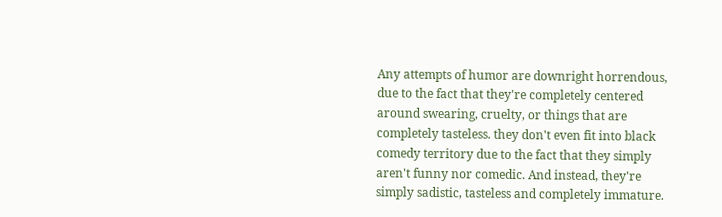Any attempts of humor are downright horrendous, due to the fact that they're completely centered around swearing, cruelty, or things that are completely tasteless. they don't even fit into black comedy territory due to the fact that they simply aren't funny nor comedic. And instead, they're simply sadistic, tasteless and completely immature.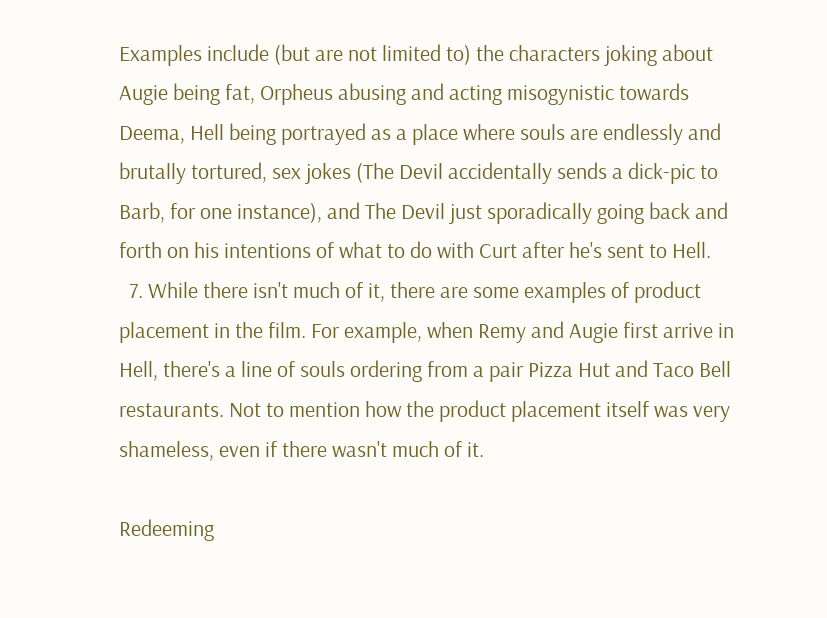Examples include (but are not limited to) the characters joking about Augie being fat, Orpheus abusing and acting misogynistic towards Deema, Hell being portrayed as a place where souls are endlessly and brutally tortured, sex jokes (The Devil accidentally sends a dick-pic to Barb, for one instance), and The Devil just sporadically going back and forth on his intentions of what to do with Curt after he's sent to Hell.
  7. While there isn't much of it, there are some examples of product placement in the film. For example, when Remy and Augie first arrive in Hell, there's a line of souls ordering from a pair Pizza Hut and Taco Bell restaurants. Not to mention how the product placement itself was very shameless, even if there wasn't much of it.

Redeeming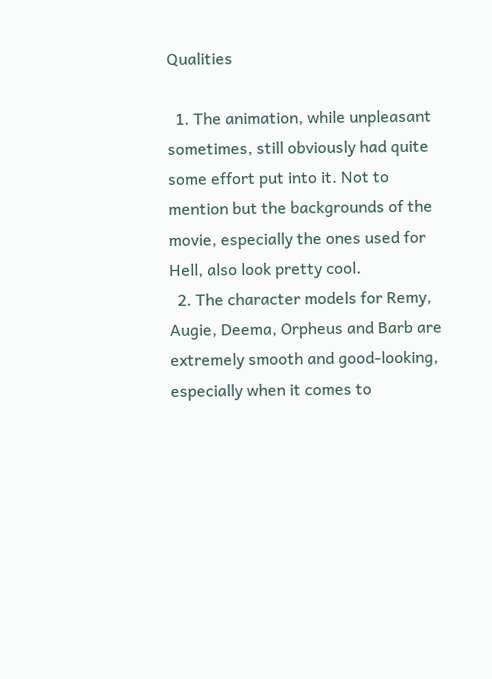Qualities

  1. The animation, while unpleasant sometimes, still obviously had quite some effort put into it. Not to mention but the backgrounds of the movie, especially the ones used for Hell, also look pretty cool.
  2. The character models for Remy, Augie, Deema, Orpheus and Barb are extremely smooth and good-looking, especially when it comes to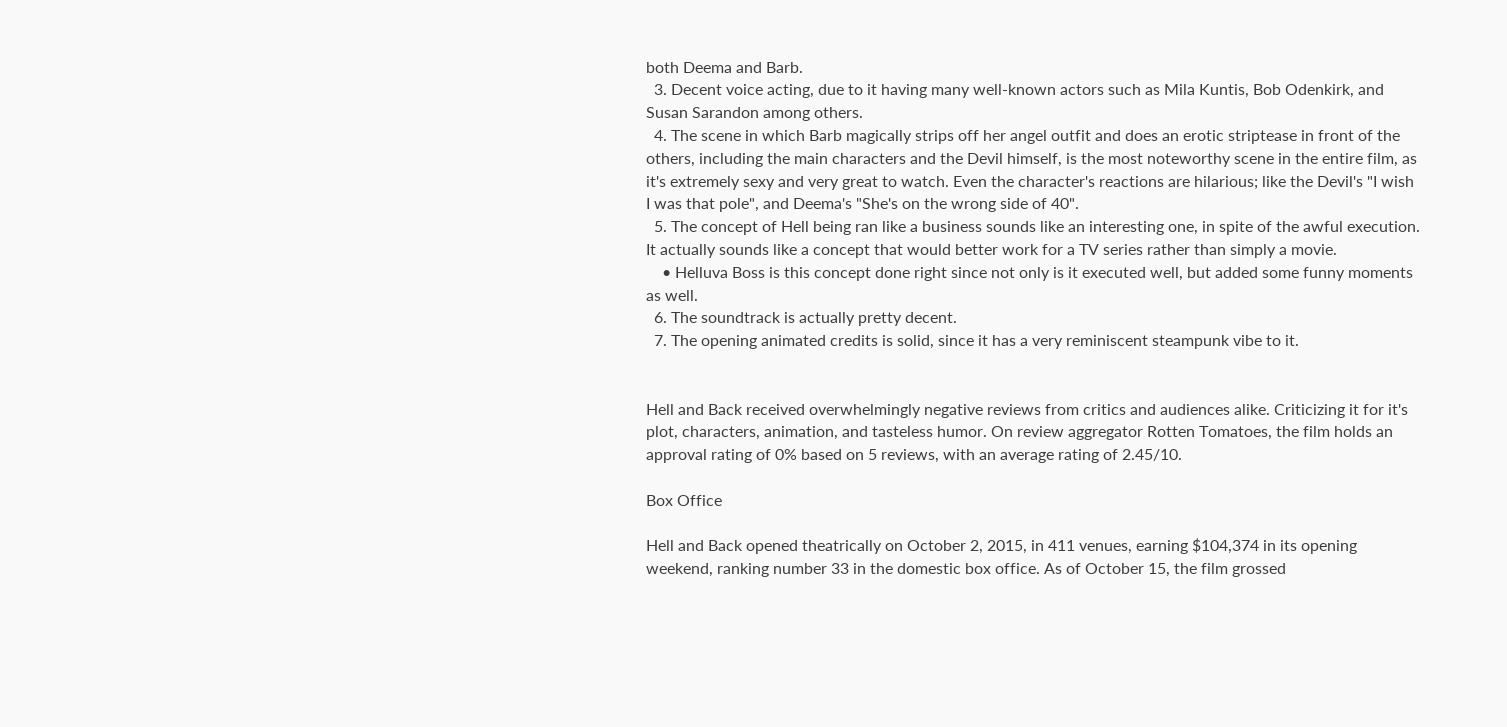both Deema and Barb.
  3. Decent voice acting, due to it having many well-known actors such as Mila Kuntis, Bob Odenkirk, and Susan Sarandon among others.
  4. The scene in which Barb magically strips off her angel outfit and does an erotic striptease in front of the others, including the main characters and the Devil himself, is the most noteworthy scene in the entire film, as it's extremely sexy and very great to watch. Even the character's reactions are hilarious; like the Devil's "I wish I was that pole", and Deema's "She's on the wrong side of 40".
  5. The concept of Hell being ran like a business sounds like an interesting one, in spite of the awful execution. It actually sounds like a concept that would better work for a TV series rather than simply a movie.
    • Helluva Boss is this concept done right since not only is it executed well, but added some funny moments as well.
  6. The soundtrack is actually pretty decent.
  7. The opening animated credits is solid, since it has a very reminiscent steampunk vibe to it.


Hell and Back received overwhelmingly negative reviews from critics and audiences alike. Criticizing it for it's plot, characters, animation, and tasteless humor. On review aggregator Rotten Tomatoes, the film holds an approval rating of 0% based on 5 reviews, with an average rating of 2.45/10.

Box Office

Hell and Back opened theatrically on October 2, 2015, in 411 venues, earning $104,374 in its opening weekend, ranking number 33 in the domestic box office. As of October 15, the film grossed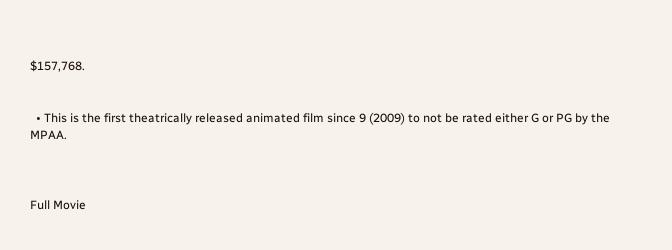$157,768.


  • This is the first theatrically released animated film since 9 (2009) to not be rated either G or PG by the MPAA.



Full Movie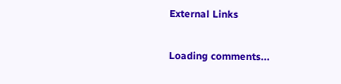External Links


Loading comments...